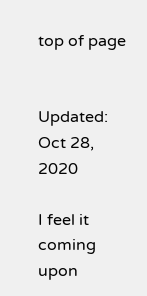top of page


Updated: Oct 28, 2020

I feel it coming upon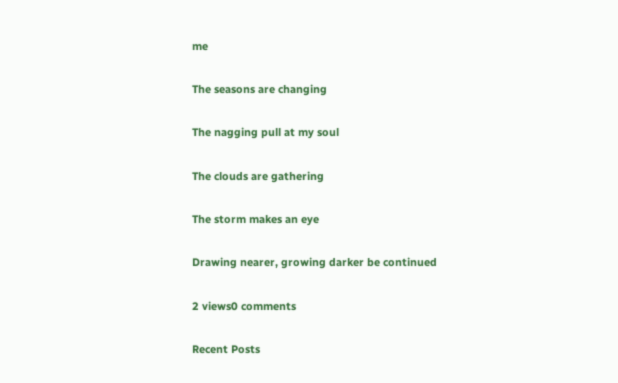me

The seasons are changing

The nagging pull at my soul

The clouds are gathering

The storm makes an eye

Drawing nearer, growing darker be continued

2 views0 comments

Recent Posts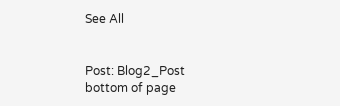See All


Post: Blog2_Post
bottom of page